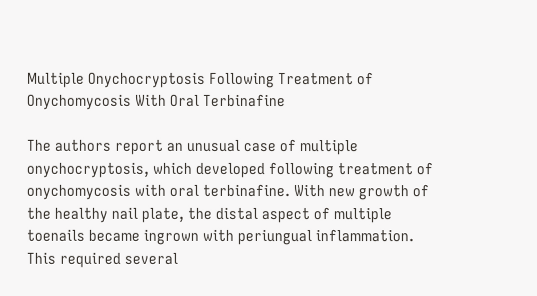Multiple Onychocryptosis Following Treatment of Onychomycosis With Oral Terbinafine

The authors report an unusual case of multiple onychocryptosis, which developed following treatment of onychomycosis with oral terbinafine. With new growth of the healthy nail plate, the distal aspect of multiple toenails became ingrown with periungual inflammation. This required several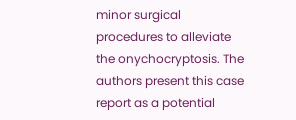minor surgical procedures to alleviate the onychocryptosis. The authors present this case report as a potential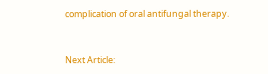complication of oral antifungal therapy.


Next Article: